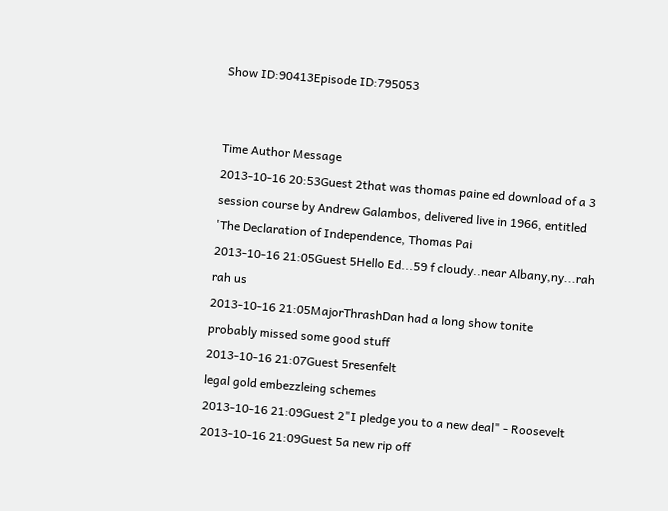Show ID:90413Episode ID:795053


Time Author Message
2013-10-16 20:53Guest 2that was thomas paine ed download of a 3 session course by Andrew Galambos, delivered live in 1966, entitled 'The Declaration of Independence, Thomas Pai
2013-10-16 21:05Guest 5Hello Ed...59 f cloudy..near Albany,ny...rah rah us
2013-10-16 21:05MajorThrashDan had a long show tonite
probably missed some good stuff
2013-10-16 21:07Guest 5resenfelt
legal gold embezzleing schemes
2013-10-16 21:09Guest 2"I pledge you to a new deal" - Roosevelt
2013-10-16 21:09Guest 5a new rip off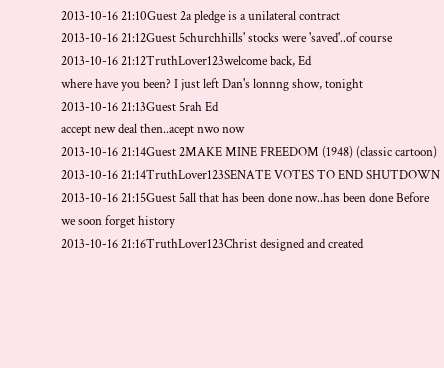2013-10-16 21:10Guest 2a pledge is a unilateral contract
2013-10-16 21:12Guest 5churchhills' stocks were 'saved'..of course
2013-10-16 21:12TruthLover123welcome back, Ed
where have you been? I just left Dan's lonnng show, tonight
2013-10-16 21:13Guest 5rah Ed
accept new deal then..acept nwo now
2013-10-16 21:14Guest 2MAKE MINE FREEDOM (1948) (classic cartoon)
2013-10-16 21:14TruthLover123SENATE VOTES TO END SHUTDOWN
2013-10-16 21:15Guest 5all that has been done now..has been done Before
we soon forget history
2013-10-16 21:16TruthLover123Christ designed and created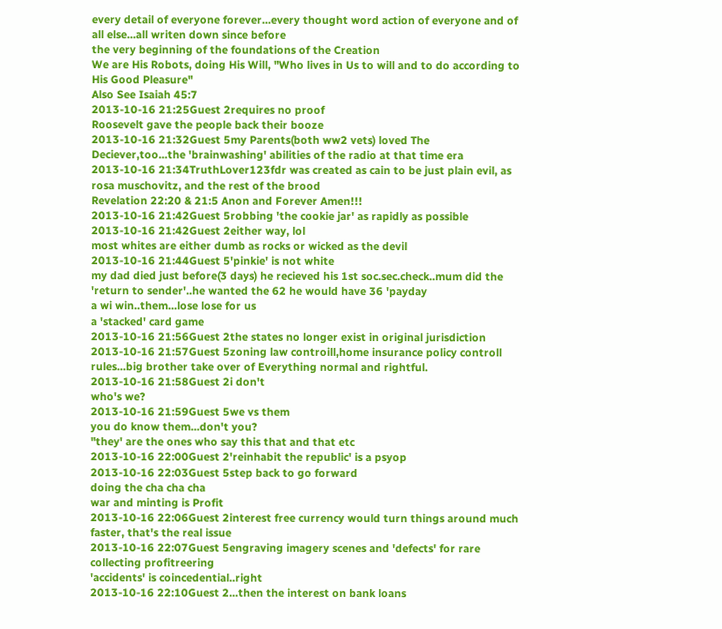every detail of everyone forever...every thought word action of everyone and of all else...all writen down since before
the very beginning of the foundations of the Creation
We are His Robots, doing His Will, "Who lives in Us to will and to do according to His Good Pleasure"
Also See Isaiah 45:7
2013-10-16 21:25Guest 2requires no proof
Roosevelt gave the people back their booze
2013-10-16 21:32Guest 5my Parents(both ww2 vets) loved The Deciever,too...the 'brainwashing' abilities of the radio at that time era
2013-10-16 21:34TruthLover123fdr was created as cain to be just plain evil, as rosa muschovitz, and the rest of the brood
Revelation 22:20 & 21:5 Anon and Forever Amen!!!
2013-10-16 21:42Guest 5robbing 'the cookie jar' as rapidly as possible
2013-10-16 21:42Guest 2either way, lol
most whites are either dumb as rocks or wicked as the devil
2013-10-16 21:44Guest 5'pinkie' is not white
my dad died just before(3 days) he recieved his 1st soc.sec.check..mum did the 'return to sender'..he wanted the 62 he would have 36 'payday
a wi win..them...lose lose for us
a 'stacked' card game
2013-10-16 21:56Guest 2the states no longer exist in original jurisdiction
2013-10-16 21:57Guest 5zoning law controill,home insurance policy controll rules...big brother take over of Everything normal and rightful.
2013-10-16 21:58Guest 2i don't
who's we?
2013-10-16 21:59Guest 5we vs them
you do know them...don't you?
"they' are the ones who say this that and that etc
2013-10-16 22:00Guest 2'reinhabit the republic' is a psyop
2013-10-16 22:03Guest 5step back to go forward
doing the cha cha cha
war and minting is Profit
2013-10-16 22:06Guest 2interest free currency would turn things around much faster, that's the real issue
2013-10-16 22:07Guest 5engraving imagery scenes and 'defects' for rare collecting profitreering
'accidents' is coincedential..right
2013-10-16 22:10Guest 2...then the interest on bank loans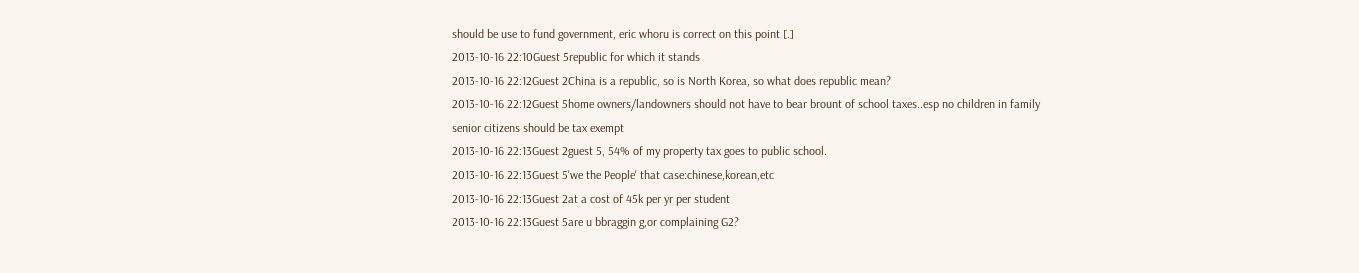should be use to fund government, eric whoru is correct on this point [.]
2013-10-16 22:10Guest 5republic for which it stands
2013-10-16 22:12Guest 2China is a republic, so is North Korea, so what does republic mean?
2013-10-16 22:12Guest 5home owners/landowners should not have to bear brount of school taxes..esp no children in family
senior citizens should be tax exempt
2013-10-16 22:13Guest 2guest 5, 54% of my property tax goes to public school.
2013-10-16 22:13Guest 5'we the People' that case:chinese,korean,etc
2013-10-16 22:13Guest 2at a cost of 45k per yr per student
2013-10-16 22:13Guest 5are u bbraggin g,or complaining G2?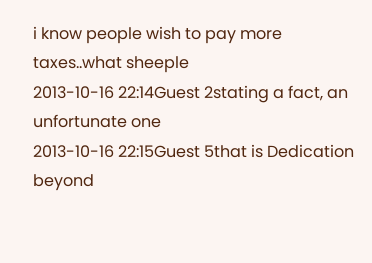i know people wish to pay more taxes..what sheeple
2013-10-16 22:14Guest 2stating a fact, an unfortunate one
2013-10-16 22:15Guest 5that is Dedication beyond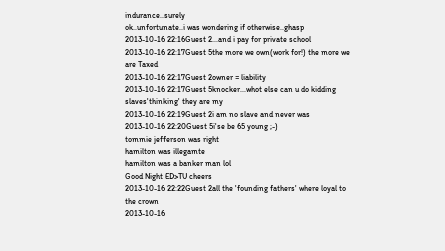indurance..surely
ok..unfortunate..i was wondering if otherwise..ghasp
2013-10-16 22:16Guest 2...and i pay for private school
2013-10-16 22:17Guest 5the more we own(work for!) the more we are Taxed
2013-10-16 22:17Guest 2owner = liability
2013-10-16 22:17Guest 5knocker...whot else can u do kidding
slaves'thinking' they are my
2013-10-16 22:19Guest 2i am no slave and never was
2013-10-16 22:20Guest 5i'se be 65 young ;-)
tommie jefferson was right
hamilton was illegamte
hamilton was a banker man lol
Good Night ED>TU cheers
2013-10-16 22:22Guest 2all the 'founding fathers' where loyal to the crown
2013-10-16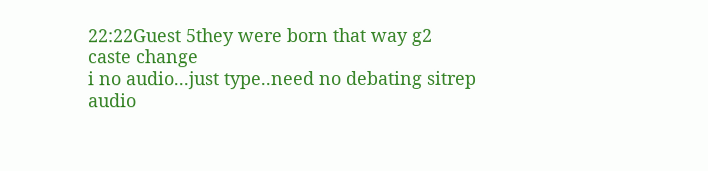22:22Guest 5they were born that way g2
caste change
i no audio...just type..need no debating sitrep
audio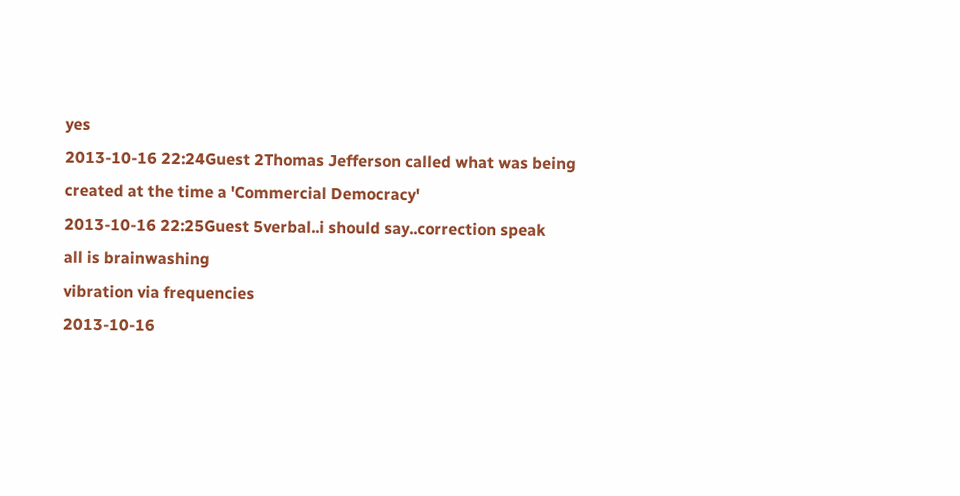yes
2013-10-16 22:24Guest 2Thomas Jefferson called what was being created at the time a 'Commercial Democracy'
2013-10-16 22:25Guest 5verbal..i should say..correction speak
all is brainwashing
vibration via frequencies
2013-10-16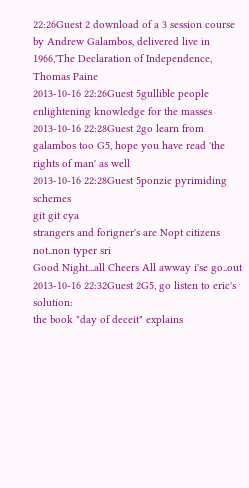22:26Guest 2 download of a 3 session course by Andrew Galambos, delivered live in 1966,'The Declaration of Independence, Thomas Paine
2013-10-16 22:26Guest 5gullible people
enlightening knowledge for the masses
2013-10-16 22:28Guest 2go learn from galambos too G5, hope you have read 'the rights of man' as well
2013-10-16 22:28Guest 5ponzie pyrimiding schemes
git git cya
strangers and forigner's are Nopt citizens
not..non typer sri
Good Night...all Cheers All awway i'se go..out
2013-10-16 22:32Guest 2G5, go listen to eric's solution:
the book "day of deceit" explains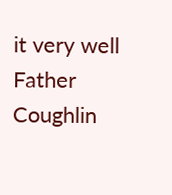it very well
Father Coughlin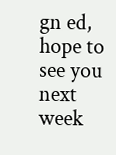gn ed, hope to see you next week